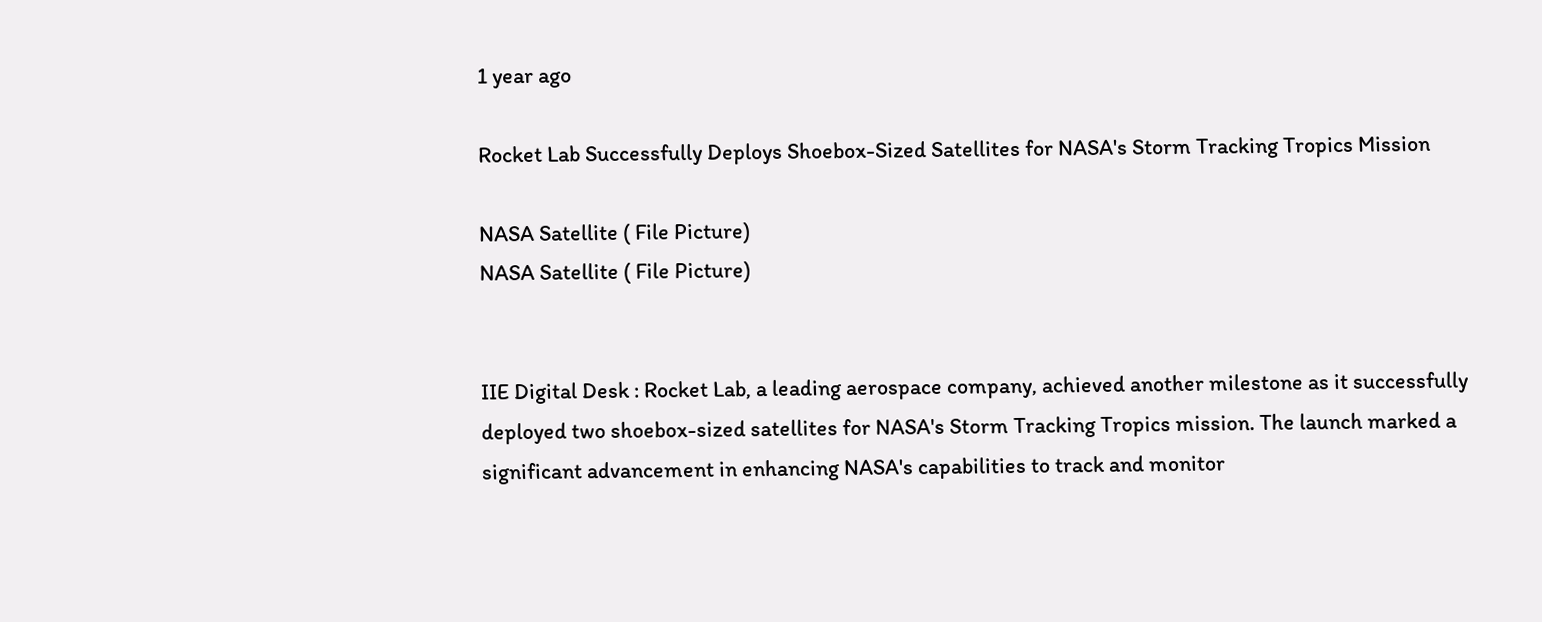1 year ago

Rocket Lab Successfully Deploys Shoebox-Sized Satellites for NASA's Storm Tracking Tropics Mission

NASA Satellite ( File Picture)
NASA Satellite ( File Picture)


IIE Digital Desk : Rocket Lab, a leading aerospace company, achieved another milestone as it successfully deployed two shoebox-sized satellites for NASA's Storm Tracking Tropics mission. The launch marked a significant advancement in enhancing NASA's capabilities to track and monitor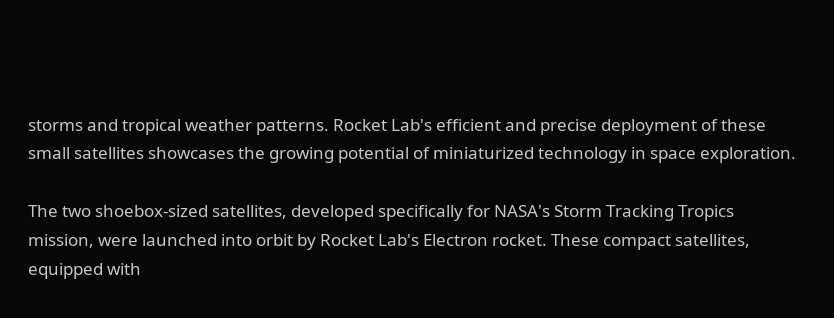storms and tropical weather patterns. Rocket Lab's efficient and precise deployment of these small satellites showcases the growing potential of miniaturized technology in space exploration.

The two shoebox-sized satellites, developed specifically for NASA's Storm Tracking Tropics mission, were launched into orbit by Rocket Lab's Electron rocket. These compact satellites, equipped with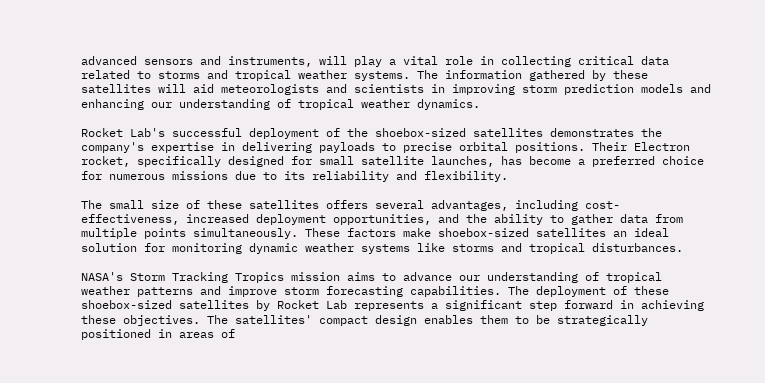advanced sensors and instruments, will play a vital role in collecting critical data related to storms and tropical weather systems. The information gathered by these satellites will aid meteorologists and scientists in improving storm prediction models and enhancing our understanding of tropical weather dynamics.

Rocket Lab's successful deployment of the shoebox-sized satellites demonstrates the company's expertise in delivering payloads to precise orbital positions. Their Electron rocket, specifically designed for small satellite launches, has become a preferred choice for numerous missions due to its reliability and flexibility.

The small size of these satellites offers several advantages, including cost-effectiveness, increased deployment opportunities, and the ability to gather data from multiple points simultaneously. These factors make shoebox-sized satellites an ideal solution for monitoring dynamic weather systems like storms and tropical disturbances.

NASA's Storm Tracking Tropics mission aims to advance our understanding of tropical weather patterns and improve storm forecasting capabilities. The deployment of these shoebox-sized satellites by Rocket Lab represents a significant step forward in achieving these objectives. The satellites' compact design enables them to be strategically positioned in areas of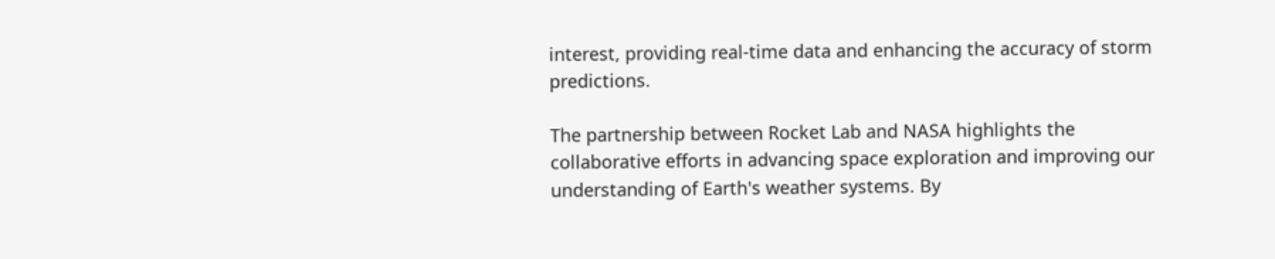interest, providing real-time data and enhancing the accuracy of storm predictions.

The partnership between Rocket Lab and NASA highlights the collaborative efforts in advancing space exploration and improving our understanding of Earth's weather systems. By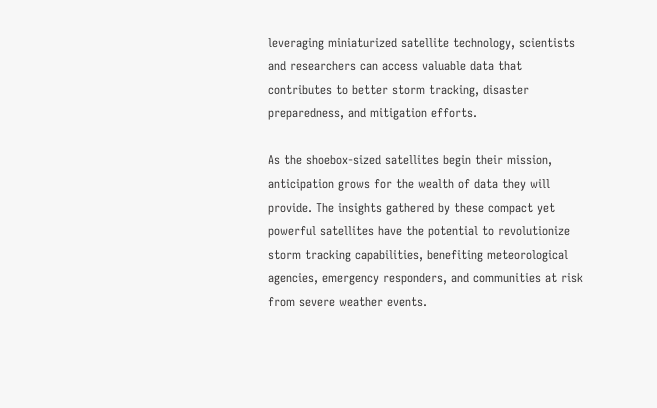leveraging miniaturized satellite technology, scientists and researchers can access valuable data that contributes to better storm tracking, disaster preparedness, and mitigation efforts.

As the shoebox-sized satellites begin their mission, anticipation grows for the wealth of data they will provide. The insights gathered by these compact yet powerful satellites have the potential to revolutionize storm tracking capabilities, benefiting meteorological agencies, emergency responders, and communities at risk from severe weather events.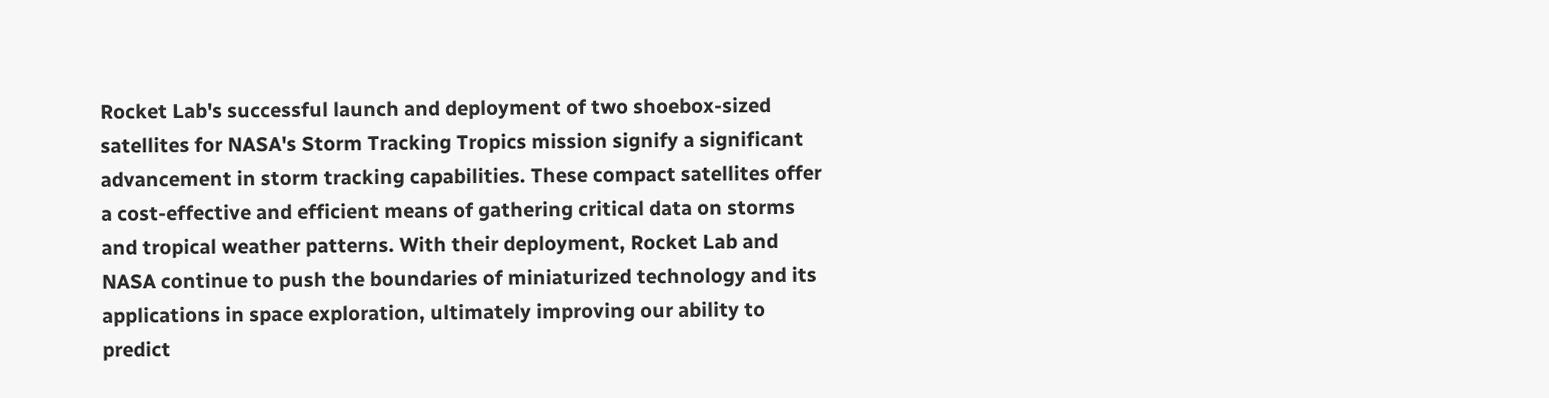Rocket Lab's successful launch and deployment of two shoebox-sized satellites for NASA's Storm Tracking Tropics mission signify a significant advancement in storm tracking capabilities. These compact satellites offer a cost-effective and efficient means of gathering critical data on storms and tropical weather patterns. With their deployment, Rocket Lab and NASA continue to push the boundaries of miniaturized technology and its applications in space exploration, ultimately improving our ability to predict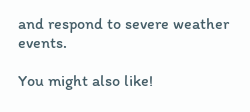and respond to severe weather events.

You might also like!